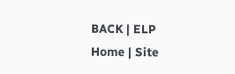BACK | ELP Home | Site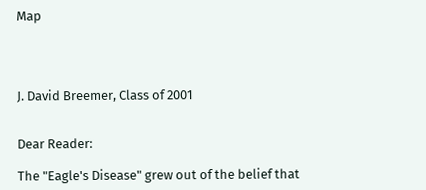Map




J. David Breemer, Class of 2001


Dear Reader:

The "Eagle's Disease" grew out of the belief that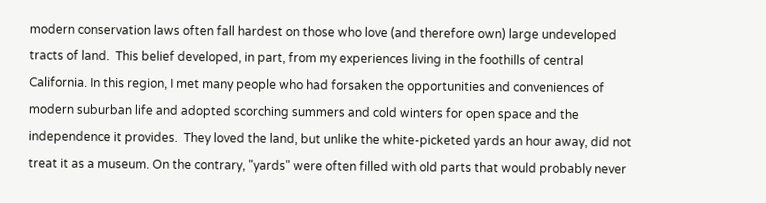modern conservation laws often fall hardest on those who love (and therefore own) large undeveloped tracts of land.  This belief developed, in part, from my experiences living in the foothills of central California. In this region, I met many people who had forsaken the opportunities and conveniences of modern suburban life and adopted scorching summers and cold winters for open space and the independence it provides.  They loved the land, but unlike the white-picketed yards an hour away, did not treat it as a museum. On the contrary, "yards" were often filled with old parts that would probably never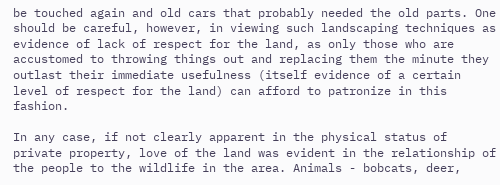be touched again and old cars that probably needed the old parts. One should be careful, however, in viewing such landscaping techniques as evidence of lack of respect for the land, as only those who are accustomed to throwing things out and replacing them the minute they outlast their immediate usefulness (itself evidence of a certain level of respect for the land) can afford to patronize in this fashion.

In any case, if not clearly apparent in the physical status of private property, love of the land was evident in the relationship of the people to the wildlife in the area. Animals - bobcats, deer,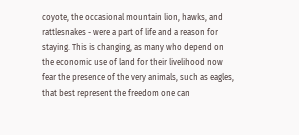coyote, the occasional mountain lion, hawks, and rattlesnakes - were a part of life and a reason for staying. This is changing, as many who depend on the economic use of land for their livelihood now fear the presence of the very animals, such as eagles, that best represent the freedom one can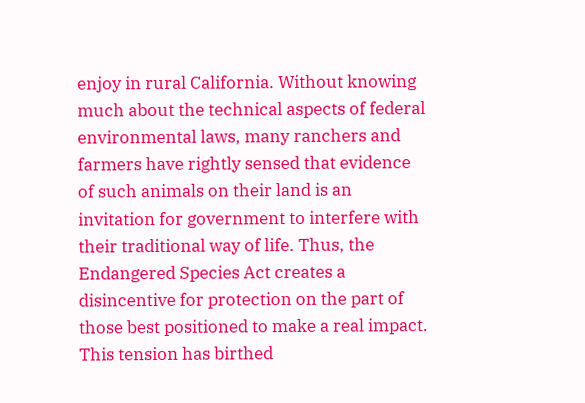enjoy in rural California. Without knowing much about the technical aspects of federal environmental laws, many ranchers and farmers have rightly sensed that evidence of such animals on their land is an invitation for government to interfere with their traditional way of life. Thus, the Endangered Species Act creates a disincentive for protection on the part of those best positioned to make a real impact. This tension has birthed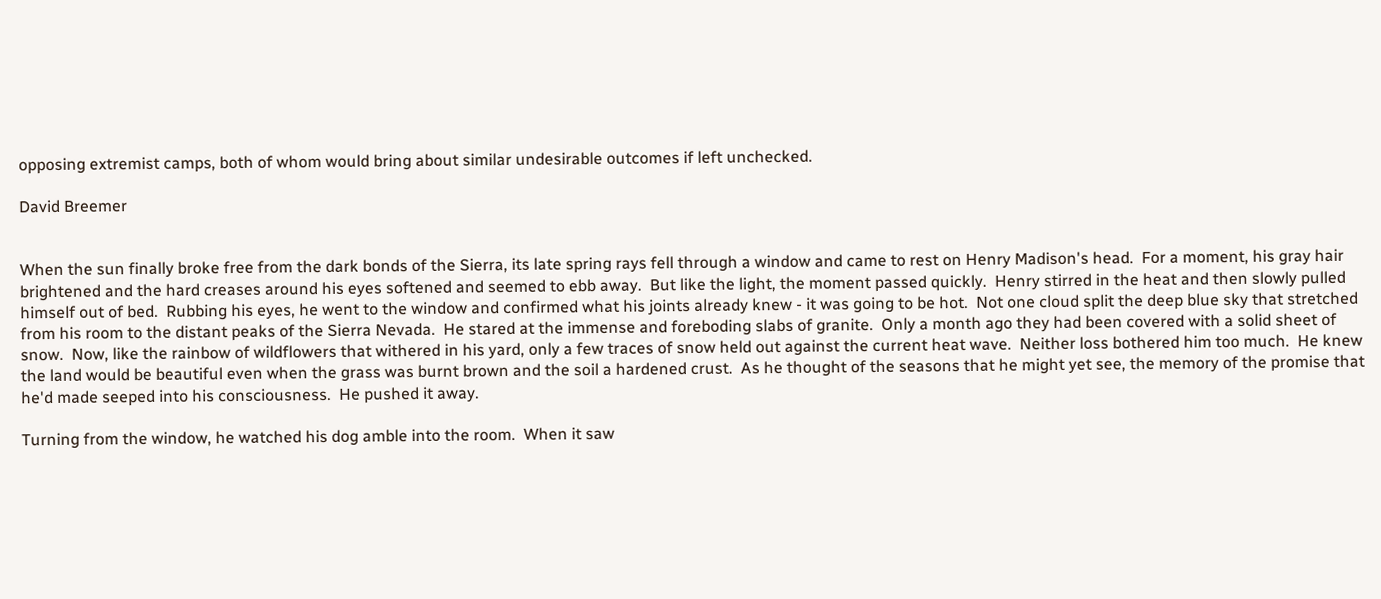opposing extremist camps, both of whom would bring about similar undesirable outcomes if left unchecked.

David Breemer


When the sun finally broke free from the dark bonds of the Sierra, its late spring rays fell through a window and came to rest on Henry Madison's head.  For a moment, his gray hair brightened and the hard creases around his eyes softened and seemed to ebb away.  But like the light, the moment passed quickly.  Henry stirred in the heat and then slowly pulled himself out of bed.  Rubbing his eyes, he went to the window and confirmed what his joints already knew - it was going to be hot.  Not one cloud split the deep blue sky that stretched from his room to the distant peaks of the Sierra Nevada.  He stared at the immense and foreboding slabs of granite.  Only a month ago they had been covered with a solid sheet of snow.  Now, like the rainbow of wildflowers that withered in his yard, only a few traces of snow held out against the current heat wave.  Neither loss bothered him too much.  He knew the land would be beautiful even when the grass was burnt brown and the soil a hardened crust.  As he thought of the seasons that he might yet see, the memory of the promise that he'd made seeped into his consciousness.  He pushed it away.

Turning from the window, he watched his dog amble into the room.  When it saw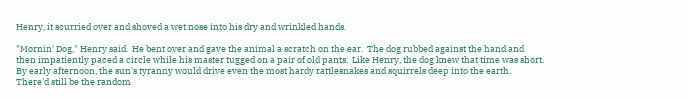Henry, it scurried over and shoved a wet nose into his dry and wrinkled hands.

"Mornin' Dog," Henry said.  He bent over and gave the animal a scratch on the ear.  The dog rubbed against the hand and then impatiently paced a circle while his master tugged on a pair of old pants.  Like Henry, the dog knew that time was short.  By early afternoon, the sun's tyranny would drive even the most hardy rattlesnakes and squirrels deep into the earth.  There'd still be the random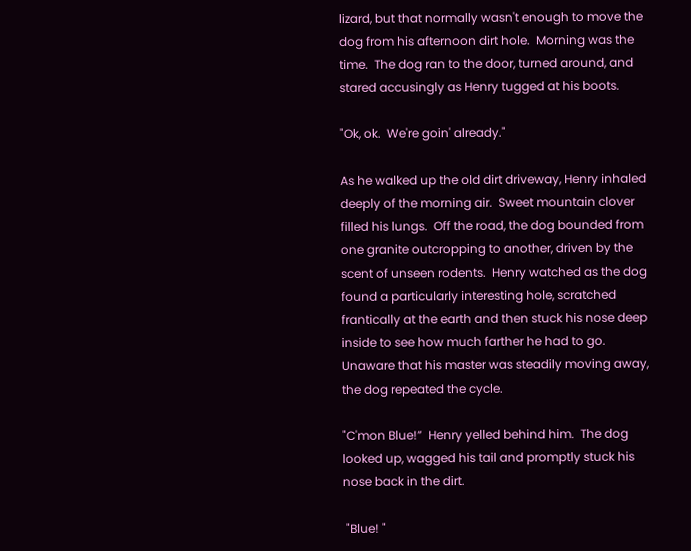lizard, but that normally wasn't enough to move the dog from his afternoon dirt hole.  Morning was the time.  The dog ran to the door, turned around, and stared accusingly as Henry tugged at his boots.

"Ok, ok.  We're goin' already."

As he walked up the old dirt driveway, Henry inhaled deeply of the morning air.  Sweet mountain clover filled his lungs.  Off the road, the dog bounded from one granite outcropping to another, driven by the scent of unseen rodents.  Henry watched as the dog found a particularly interesting hole, scratched frantically at the earth and then stuck his nose deep inside to see how much farther he had to go.  Unaware that his master was steadily moving away, the dog repeated the cycle.

"C'mon Blue!”  Henry yelled behind him.  The dog looked up, wagged his tail and promptly stuck his nose back in the dirt.

 "Blue! "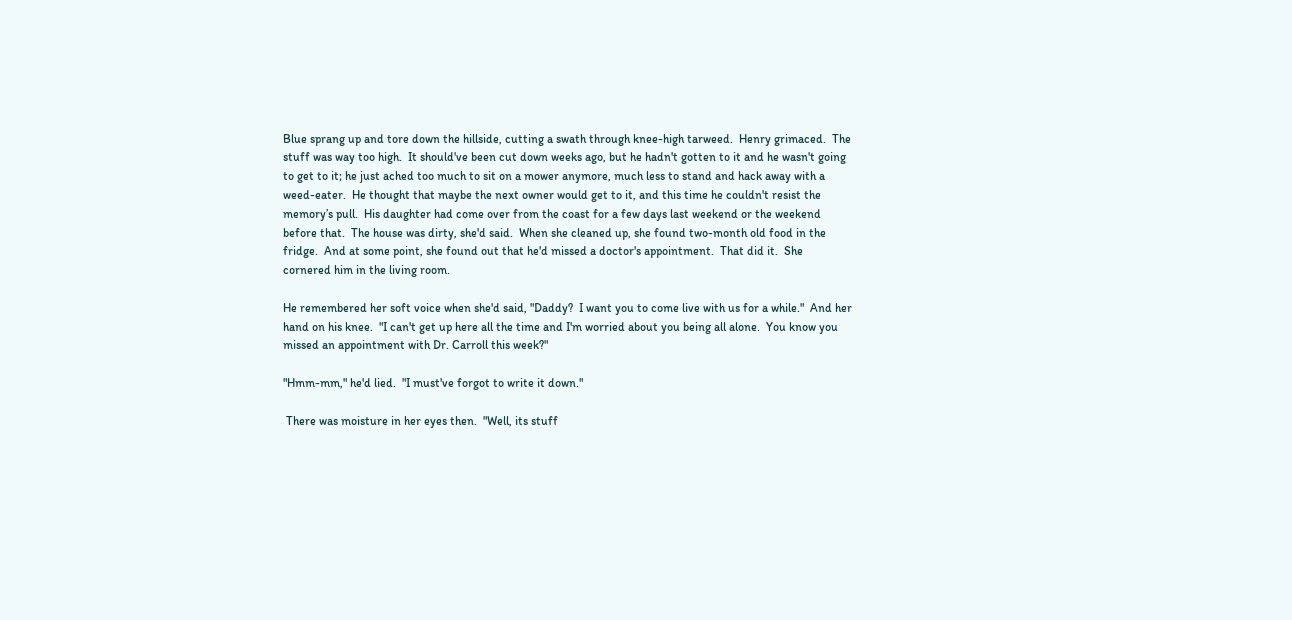Blue sprang up and tore down the hillside, cutting a swath through knee-high tarweed.  Henry grimaced.  The stuff was way too high.  It should've been cut down weeks ago, but he hadn't gotten to it and he wasn't going to get to it; he just ached too much to sit on a mower anymore, much less to stand and hack away with a weed-eater.  He thought that maybe the next owner would get to it, and this time he couldn't resist the memory’s pull.  His daughter had come over from the coast for a few days last weekend or the weekend before that.  The house was dirty, she'd said.  When she cleaned up, she found two-month old food in the fridge.  And at some point, she found out that he'd missed a doctor's appointment.  That did it.  She cornered him in the living room.

He remembered her soft voice when she'd said, "Daddy?  I want you to come live with us for a while."  And her hand on his knee.  "I can't get up here all the time and I'm worried about you being all alone.  You know you missed an appointment with Dr. Carroll this week?"

"Hmm-mm," he'd lied.  "I must've forgot to write it down."

 There was moisture in her eyes then.  "Well, its stuff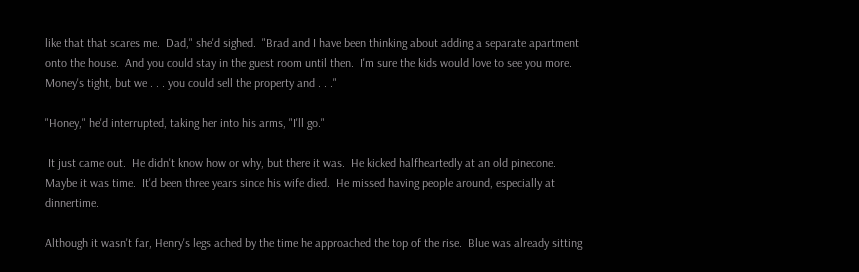like that that scares me.  Dad," she'd sighed.  "Brad and I have been thinking about adding a separate apartment onto the house.  And you could stay in the guest room until then.  I'm sure the kids would love to see you more.  Money's tight, but we . . . you could sell the property and . . ."

"Honey," he'd interrupted, taking her into his arms, "I'll go."

 It just came out.  He didn't know how or why, but there it was.  He kicked halfheartedly at an old pinecone.  Maybe it was time.  It'd been three years since his wife died.  He missed having people around, especially at dinnertime.

Although it wasn't far, Henry's legs ached by the time he approached the top of the rise.  Blue was already sitting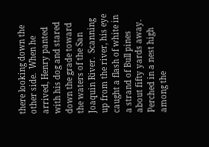there looking down the other side.  When he arrived, Henry panted with his dog and stared down the grade toward the waters of the San Joaquin River.  Scanning up from the river, his eye caught a flash of white in a strand of Bull pines about fifty yards away.  Perched in a nest high among the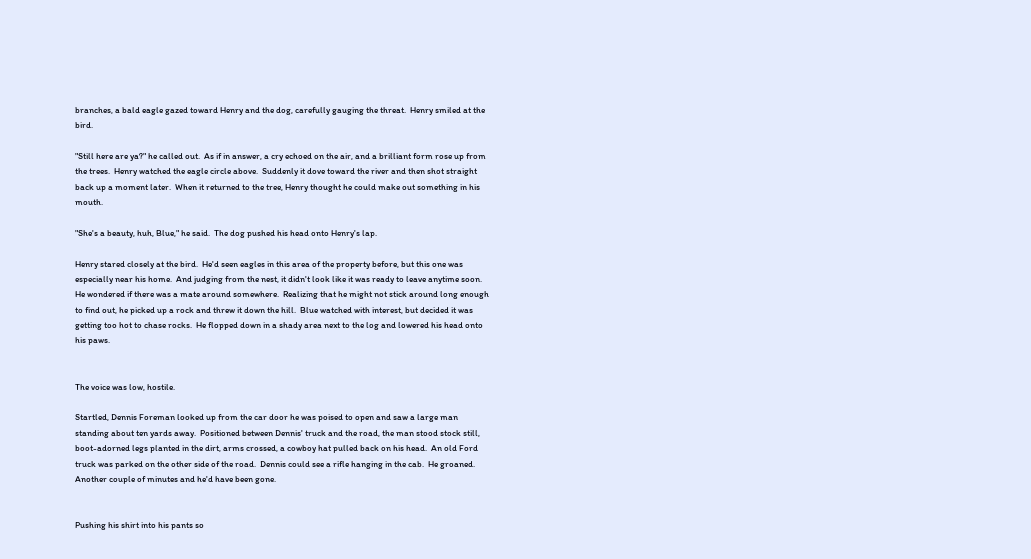branches, a bald eagle gazed toward Henry and the dog, carefully gauging the threat.  Henry smiled at the bird.

"Still here are ya?" he called out.  As if in answer, a cry echoed on the air, and a brilliant form rose up from the trees.  Henry watched the eagle circle above.  Suddenly it dove toward the river and then shot straight back up a moment later.  When it returned to the tree, Henry thought he could make out something in his mouth.

"She's a beauty, huh, Blue," he said.  The dog pushed his head onto Henry's lap.

Henry stared closely at the bird.  He'd seen eagles in this area of the property before, but this one was especially near his home.  And judging from the nest, it didn't look like it was ready to leave anytime soon.  He wondered if there was a mate around somewhere.  Realizing that he might not stick around long enough to find out, he picked up a rock and threw it down the hill.  Blue watched with interest, but decided it was getting too hot to chase rocks.  He flopped down in a shady area next to the log and lowered his head onto his paws.


The voice was low, hostile.

Startled, Dennis Foreman looked up from the car door he was poised to open and saw a large man standing about ten yards away.  Positioned between Dennis' truck and the road, the man stood stock still, boot-adorned legs planted in the dirt, arms crossed, a cowboy hat pulled back on his head.  An old Ford truck was parked on the other side of the road.  Dennis could see a rifle hanging in the cab.  He groaned.  Another couple of minutes and he'd have been gone.


Pushing his shirt into his pants so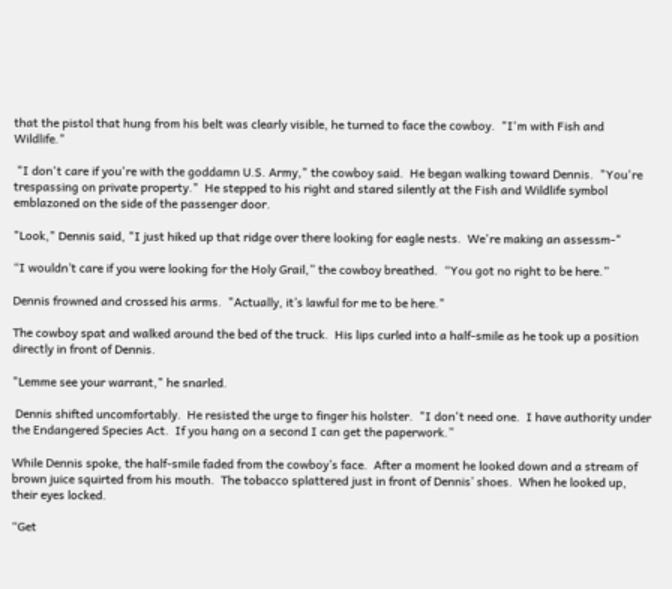that the pistol that hung from his belt was clearly visible, he turned to face the cowboy.  "I'm with Fish and Wildlife."

 "I don't care if you're with the goddamn U.S. Army," the cowboy said.  He began walking toward Dennis.  "You're trespassing on private property."  He stepped to his right and stared silently at the Fish and Wildlife symbol emblazoned on the side of the passenger door.

"Look," Dennis said, "I just hiked up that ridge over there looking for eagle nests.  We're making an assessm-"

“I wouldn’t care if you were looking for the Holy Grail,” the cowboy breathed.  “You got no right to be here.”

Dennis frowned and crossed his arms.  "Actually, it’s lawful for me to be here."

The cowboy spat and walked around the bed of the truck.  His lips curled into a half-smile as he took up a position directly in front of Dennis.

"Lemme see your warrant," he snarled.

 Dennis shifted uncomfortably.  He resisted the urge to finger his holster.  "I don't need one.  I have authority under the Endangered Species Act.  If you hang on a second I can get the paperwork.”

While Dennis spoke, the half-smile faded from the cowboy’s face.  After a moment he looked down and a stream of brown juice squirted from his mouth.  The tobacco splattered just in front of Dennis’ shoes.  When he looked up, their eyes locked.

“Get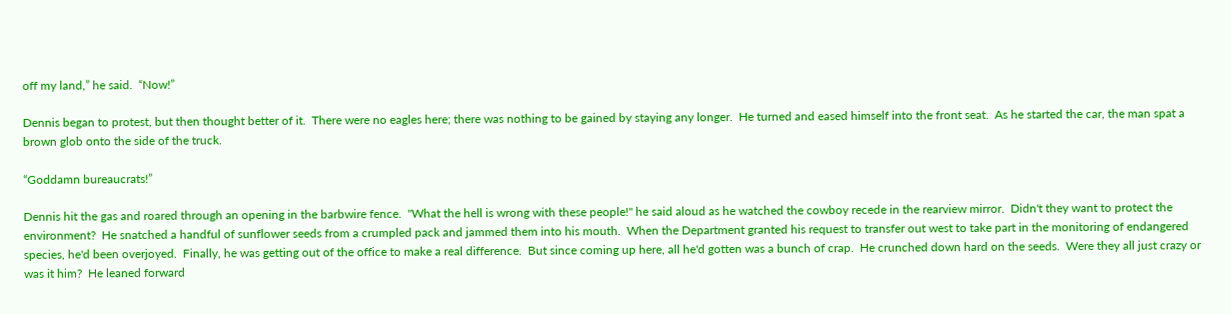off my land,” he said.  “Now!”

Dennis began to protest, but then thought better of it.  There were no eagles here; there was nothing to be gained by staying any longer.  He turned and eased himself into the front seat.  As he started the car, the man spat a brown glob onto the side of the truck.

“Goddamn bureaucrats!”

Dennis hit the gas and roared through an opening in the barbwire fence.  "What the hell is wrong with these people!" he said aloud as he watched the cowboy recede in the rearview mirror.  Didn't they want to protect the environment?  He snatched a handful of sunflower seeds from a crumpled pack and jammed them into his mouth.  When the Department granted his request to transfer out west to take part in the monitoring of endangered species, he'd been overjoyed.  Finally, he was getting out of the office to make a real difference.  But since coming up here, all he'd gotten was a bunch of crap.  He crunched down hard on the seeds.  Were they all just crazy or was it him?  He leaned forward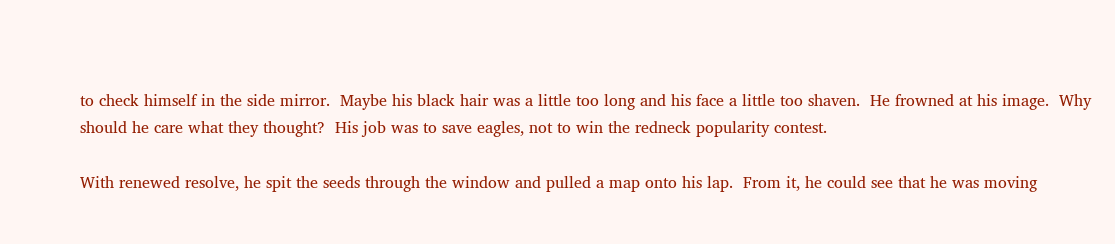to check himself in the side mirror.  Maybe his black hair was a little too long and his face a little too shaven.  He frowned at his image.  Why should he care what they thought?  His job was to save eagles, not to win the redneck popularity contest.

With renewed resolve, he spit the seeds through the window and pulled a map onto his lap.  From it, he could see that he was moving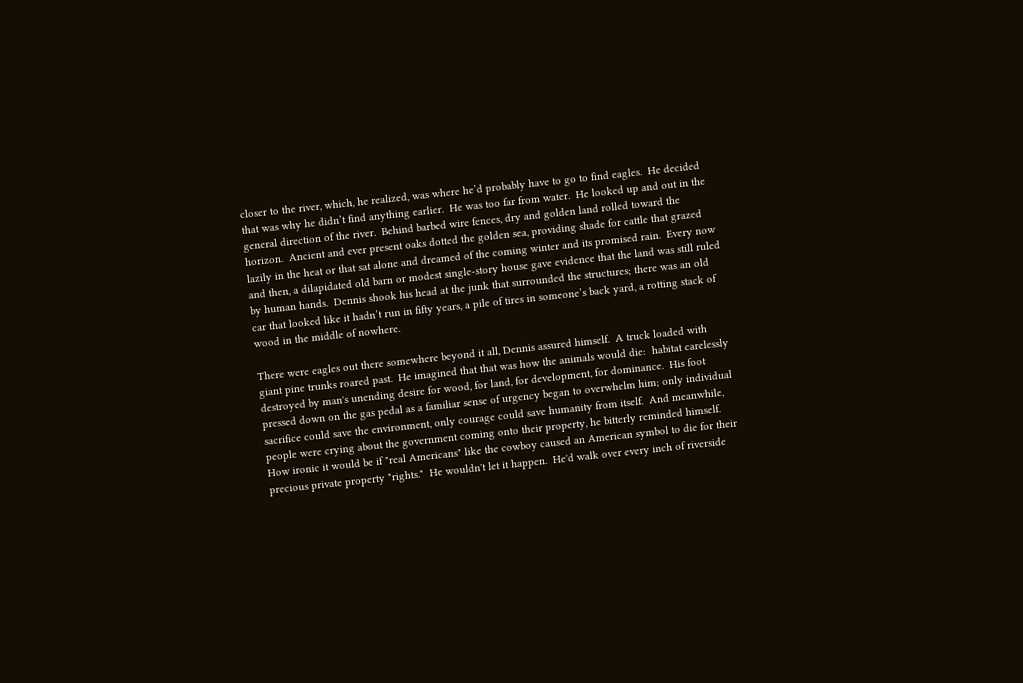closer to the river, which, he realized, was where he’d probably have to go to find eagles.  He decided that was why he didn’t find anything earlier.  He was too far from water.  He looked up and out in the general direction of the river.  Behind barbed wire fences, dry and golden land rolled toward the horizon.  Ancient and ever present oaks dotted the golden sea, providing shade for cattle that grazed lazily in the heat or that sat alone and dreamed of the coming winter and its promised rain.  Every now and then, a dilapidated old barn or modest single-story house gave evidence that the land was still ruled by human hands.  Dennis shook his head at the junk that surrounded the structures; there was an old car that looked like it hadn’t run in fifty years, a pile of tires in someone’s back yard, a rotting stack of wood in the middle of nowhere.

There were eagles out there somewhere beyond it all, Dennis assured himself.  A truck loaded with giant pine trunks roared past.  He imagined that that was how the animals would die:  habitat carelessly destroyed by man's unending desire for wood, for land, for development, for dominance.  His foot pressed down on the gas pedal as a familiar sense of urgency began to overwhelm him; only individual sacrifice could save the environment, only courage could save humanity from itself.  And meanwhile, people were crying about the government coming onto their property, he bitterly reminded himself.  How ironic it would be if "real Americans" like the cowboy caused an American symbol to die for their precious private property "rights."  He wouldn't let it happen.  He'd walk over every inch of riverside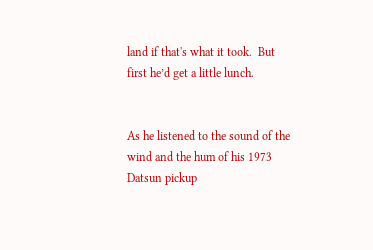land if that's what it took.  But first he’d get a little lunch.


As he listened to the sound of the wind and the hum of his 1973 Datsun pickup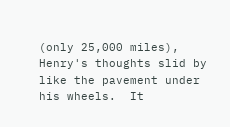(only 25,000 miles), Henry's thoughts slid by like the pavement under his wheels.  It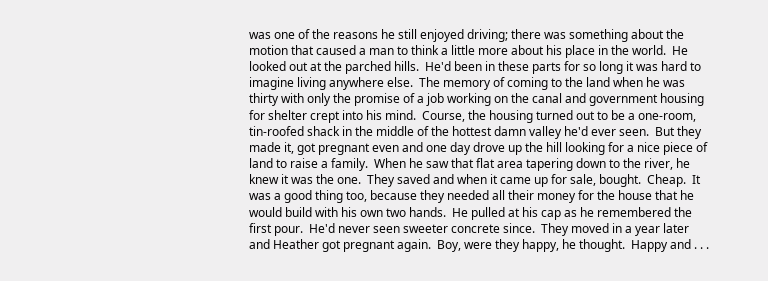was one of the reasons he still enjoyed driving; there was something about the motion that caused a man to think a little more about his place in the world.  He looked out at the parched hills.  He'd been in these parts for so long it was hard to imagine living anywhere else.  The memory of coming to the land when he was thirty with only the promise of a job working on the canal and government housing for shelter crept into his mind.  Course, the housing turned out to be a one-room, tin-roofed shack in the middle of the hottest damn valley he'd ever seen.  But they made it, got pregnant even and one day drove up the hill looking for a nice piece of land to raise a family.  When he saw that flat area tapering down to the river, he knew it was the one.  They saved and when it came up for sale, bought.  Cheap.  It was a good thing too, because they needed all their money for the house that he would build with his own two hands.  He pulled at his cap as he remembered the first pour.  He'd never seen sweeter concrete since.  They moved in a year later and Heather got pregnant again.  Boy, were they happy, he thought.  Happy and . . .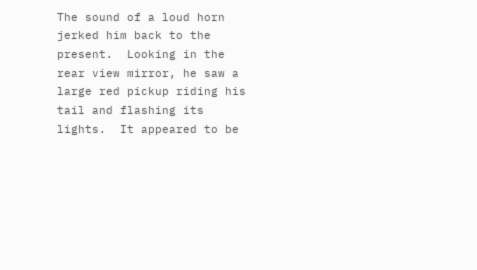The sound of a loud horn jerked him back to the present.  Looking in the rear view mirror, he saw a large red pickup riding his tail and flashing its lights.  It appeared to be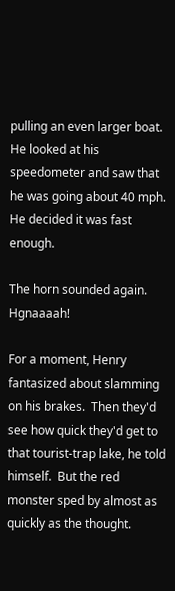pulling an even larger boat.  He looked at his speedometer and saw that he was going about 40 mph.  He decided it was fast enough.

The horn sounded again.  Hgnaaaah!

For a moment, Henry fantasized about slamming on his brakes.  Then they'd see how quick they'd get to that tourist-trap lake, he told himself.  But the red monster sped by almost as quickly as the thought.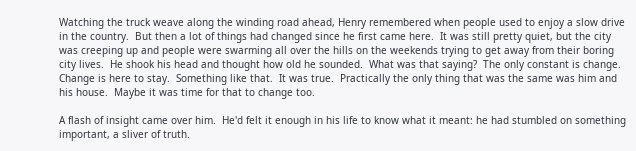Watching the truck weave along the winding road ahead, Henry remembered when people used to enjoy a slow drive in the country.  But then a lot of things had changed since he first came here.  It was still pretty quiet, but the city was creeping up and people were swarming all over the hills on the weekends trying to get away from their boring city lives.  He shook his head and thought how old he sounded.  What was that saying?  The only constant is change.  Change is here to stay.  Something like that.  It was true.  Practically the only thing that was the same was him and his house.  Maybe it was time for that to change too.

A flash of insight came over him.  He'd felt it enough in his life to know what it meant: he had stumbled on something important, a sliver of truth.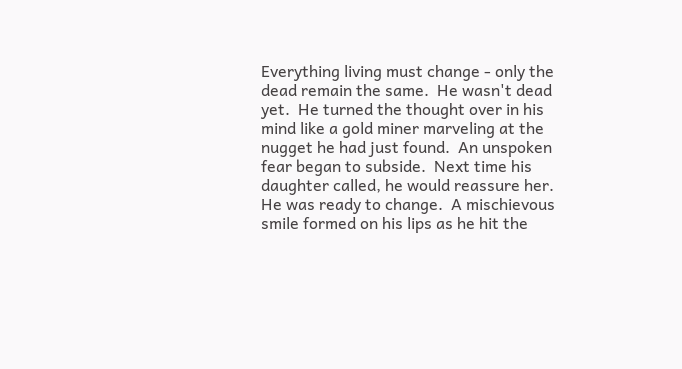Everything living must change - only the dead remain the same.  He wasn't dead yet.  He turned the thought over in his mind like a gold miner marveling at the nugget he had just found.  An unspoken fear began to subside.  Next time his daughter called, he would reassure her.  He was ready to change.  A mischievous smile formed on his lips as he hit the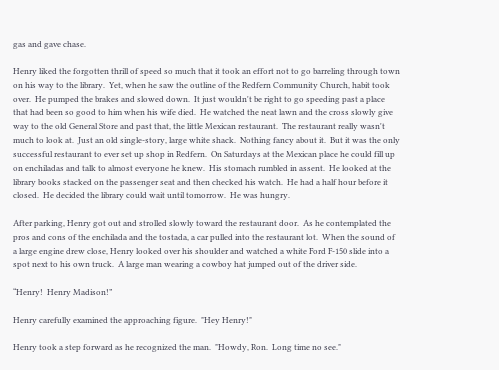gas and gave chase.

Henry liked the forgotten thrill of speed so much that it took an effort not to go barreling through town on his way to the library.  Yet, when he saw the outline of the Redfern Community Church, habit took over.  He pumped the brakes and slowed down.  It just wouldn't be right to go speeding past a place that had been so good to him when his wife died.  He watched the neat lawn and the cross slowly give way to the old General Store and past that, the little Mexican restaurant.  The restaurant really wasn't much to look at.  Just an old single-story, large white shack.  Nothing fancy about it.  But it was the only successful restaurant to ever set up shop in Redfern.  On Saturdays at the Mexican place he could fill up on enchiladas and talk to almost everyone he knew.  His stomach rumbled in assent.  He looked at the library books stacked on the passenger seat and then checked his watch.  He had a half hour before it closed.  He decided the library could wait until tomorrow.  He was hungry.

After parking, Henry got out and strolled slowly toward the restaurant door.  As he contemplated the pros and cons of the enchilada and the tostada, a car pulled into the restaurant lot.  When the sound of a large engine drew close, Henry looked over his shoulder and watched a white Ford F-150 slide into a spot next to his own truck.  A large man wearing a cowboy hat jumped out of the driver side.

“Henry!  Henry Madison!”

Henry carefully examined the approaching figure.  "Hey Henry!"

Henry took a step forward as he recognized the man.  "Howdy, Ron.  Long time no see."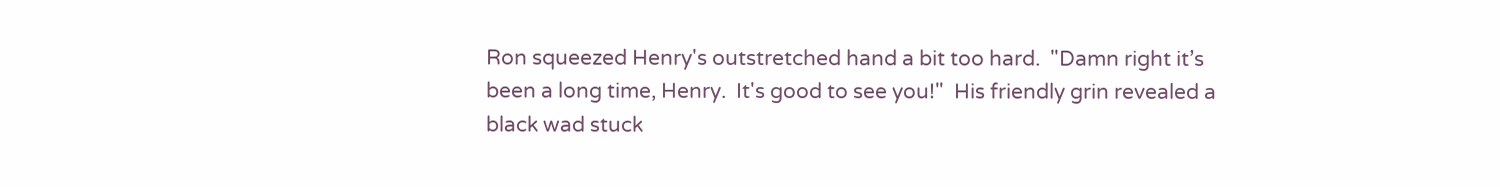Ron squeezed Henry's outstretched hand a bit too hard.  "Damn right it’s been a long time, Henry.  It's good to see you!"  His friendly grin revealed a black wad stuck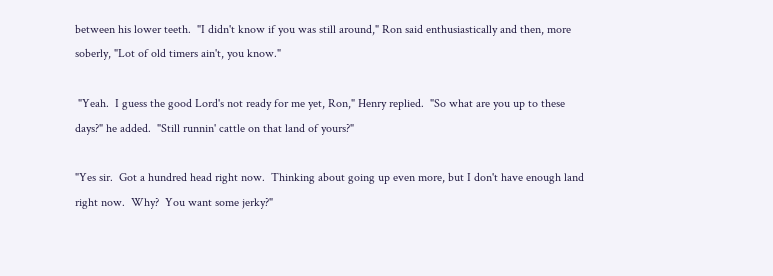between his lower teeth.  "I didn't know if you was still around," Ron said enthusiastically and then, more soberly, "Lot of old timers ain't, you know."

 "Yeah.  I guess the good Lord's not ready for me yet, Ron," Henry replied.  "So what are you up to these days?" he added.  "Still runnin' cattle on that land of yours?"

"Yes sir.  Got a hundred head right now.  Thinking about going up even more, but I don't have enough land right now.  Why?  You want some jerky?"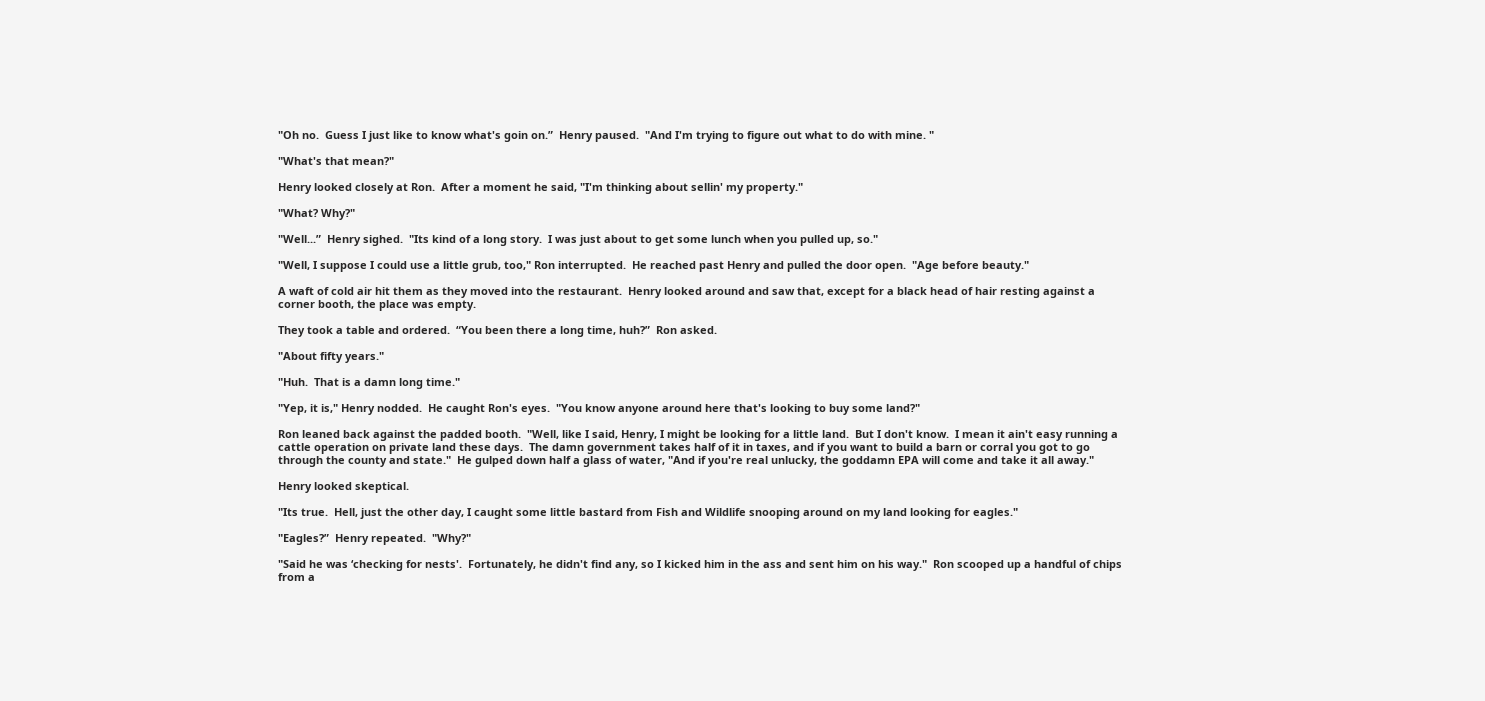"Oh no.  Guess I just like to know what's goin on.”  Henry paused.  "And I'm trying to figure out what to do with mine. "

"What's that mean?"

Henry looked closely at Ron.  After a moment he said, "I'm thinking about sellin' my property."

"What? Why?"

"Well...”  Henry sighed.  "Its kind of a long story.  I was just about to get some lunch when you pulled up, so."

"Well, I suppose I could use a little grub, too," Ron interrupted.  He reached past Henry and pulled the door open.  "Age before beauty."

A waft of cold air hit them as they moved into the restaurant.  Henry looked around and saw that, except for a black head of hair resting against a corner booth, the place was empty.

They took a table and ordered.  “You been there a long time, huh?”  Ron asked.

"About fifty years."

"Huh.  That is a damn long time."

"Yep, it is," Henry nodded.  He caught Ron's eyes.  "You know anyone around here that's looking to buy some land?"

Ron leaned back against the padded booth.  "Well, like I said, Henry, I might be looking for a little land.  But I don't know.  I mean it ain't easy running a cattle operation on private land these days.  The damn government takes half of it in taxes, and if you want to build a barn or corral you got to go through the county and state."  He gulped down half a glass of water, "And if you're real unlucky, the goddamn EPA will come and take it all away."

Henry looked skeptical.

"Its true.  Hell, just the other day, I caught some little bastard from Fish and Wildlife snooping around on my land looking for eagles."

"Eagles?”  Henry repeated.  "Why?"

"Said he was ‘checking for nests'.  Fortunately, he didn't find any, so I kicked him in the ass and sent him on his way."  Ron scooped up a handful of chips from a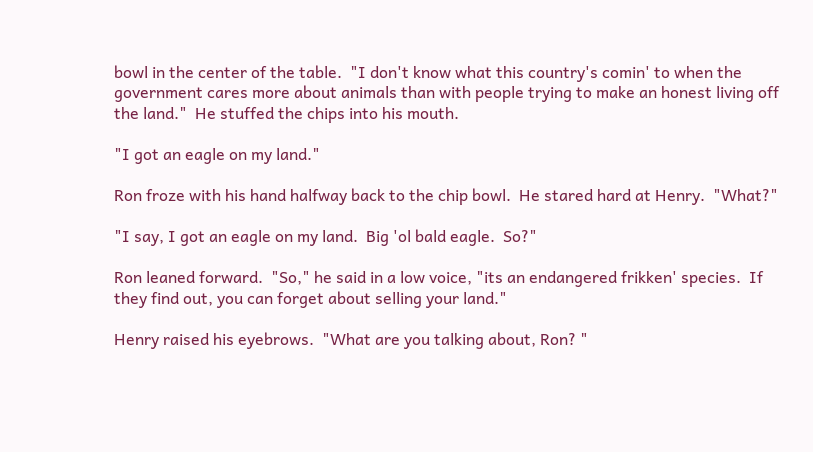bowl in the center of the table.  "I don't know what this country's comin' to when the government cares more about animals than with people trying to make an honest living off the land."  He stuffed the chips into his mouth.

"I got an eagle on my land."

Ron froze with his hand halfway back to the chip bowl.  He stared hard at Henry.  "What?"

"I say, I got an eagle on my land.  Big 'ol bald eagle.  So?"

Ron leaned forward.  "So," he said in a low voice, "its an endangered frikken' species.  If they find out, you can forget about selling your land."

Henry raised his eyebrows.  "What are you talking about, Ron? "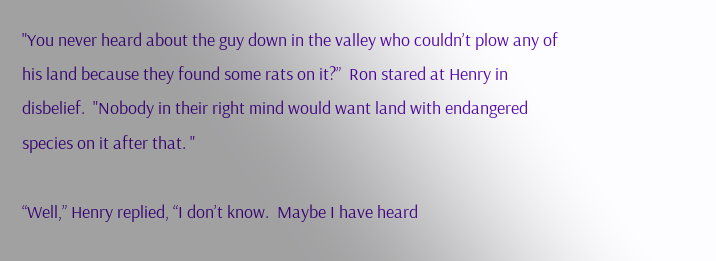"You never heard about the guy down in the valley who couldn’t plow any of his land because they found some rats on it?”  Ron stared at Henry in disbelief.  "Nobody in their right mind would want land with endangered species on it after that. "

“Well,” Henry replied, “I don’t know.  Maybe I have heard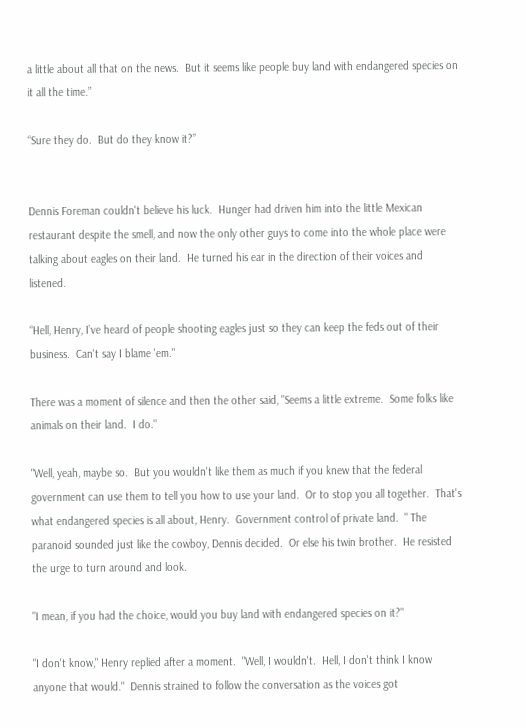a little about all that on the news.  But it seems like people buy land with endangered species on it all the time.”

“Sure they do.  But do they know it?”


Dennis Foreman couldn't believe his luck.  Hunger had driven him into the little Mexican restaurant despite the smell, and now the only other guys to come into the whole place were talking about eagles on their land.  He turned his ear in the direction of their voices and listened.

“Hell, Henry, I’ve heard of people shooting eagles just so they can keep the feds out of their business.  Can't say I blame 'em."

There was a moment of silence and then the other said, "Seems a little extreme.  Some folks like animals on their land.  I do."

"Well, yeah, maybe so.  But you wouldn't like them as much if you knew that the federal government can use them to tell you how to use your land.  Or to stop you all together.  That's what endangered species is all about, Henry.  Government control of private land.  " The paranoid sounded just like the cowboy, Dennis decided.  Or else his twin brother.  He resisted the urge to turn around and look.

"I mean, if you had the choice, would you buy land with endangered species on it?"

"I don't know," Henry replied after a moment.  "Well, I wouldn't.  Hell, I don't think I know anyone that would."  Dennis strained to follow the conversation as the voices got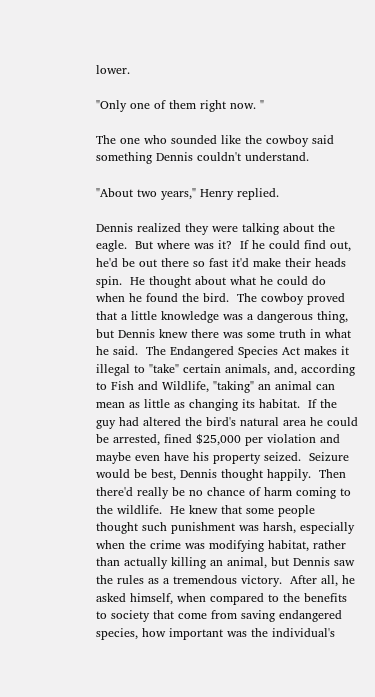lower.

"Only one of them right now. "

The one who sounded like the cowboy said something Dennis couldn't understand.

"About two years," Henry replied.

Dennis realized they were talking about the eagle.  But where was it?  If he could find out, he'd be out there so fast it'd make their heads spin.  He thought about what he could do when he found the bird.  The cowboy proved that a little knowledge was a dangerous thing, but Dennis knew there was some truth in what he said.  The Endangered Species Act makes it illegal to "take" certain animals, and, according to Fish and Wildlife, "taking" an animal can mean as little as changing its habitat.  If the guy had altered the bird's natural area he could be arrested, fined $25,000 per violation and maybe even have his property seized.  Seizure would be best, Dennis thought happily.  Then there'd really be no chance of harm coming to the wildlife.  He knew that some people thought such punishment was harsh, especially when the crime was modifying habitat, rather than actually killing an animal, but Dennis saw the rules as a tremendous victory.  After all, he asked himself, when compared to the benefits to society that come from saving endangered species, how important was the individual's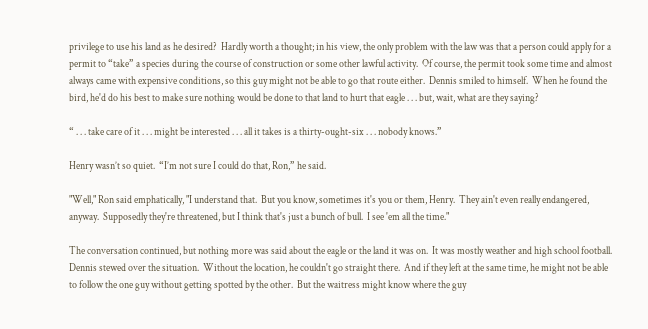privilege to use his land as he desired?  Hardly worth a thought; in his view, the only problem with the law was that a person could apply for a permit to “take” a species during the course of construction or some other lawful activity.  Of course, the permit took some time and almost always came with expensive conditions, so this guy might not be able to go that route either.  Dennis smiled to himself.  When he found the bird, he'd do his best to make sure nothing would be done to that land to hurt that eagle . . . but, wait, what are they saying?

“ . . . take care of it . . . might be interested . . . all it takes is a thirty-ought-six . . . nobody knows.”

Henry wasn’t so quiet.  “I’m not sure I could do that, Ron,” he said.

"Well," Ron said emphatically, "I understand that.  But you know, sometimes it's you or them, Henry.  They ain't even really endangered, anyway.  Supposedly they're threatened, but I think that's just a bunch of bull.  I see 'em all the time."

The conversation continued, but nothing more was said about the eagle or the land it was on.  It was mostly weather and high school football.  Dennis stewed over the situation.  Without the location, he couldn't go straight there.  And if they left at the same time, he might not be able to follow the one guy without getting spotted by the other.  But the waitress might know where the guy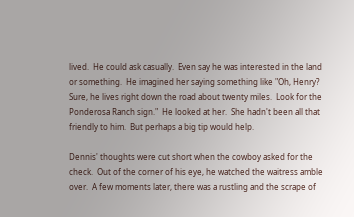lived.  He could ask casually.  Even say he was interested in the land or something.  He imagined her saying something like "Oh, Henry?  Sure, he lives right down the road about twenty miles.  Look for the Ponderosa Ranch sign."  He looked at her.  She hadn't been all that friendly to him.  But perhaps a big tip would help.

Dennis' thoughts were cut short when the cowboy asked for the check.  Out of the corner of his eye, he watched the waitress amble over.  A few moments later, there was a rustling and the scrape of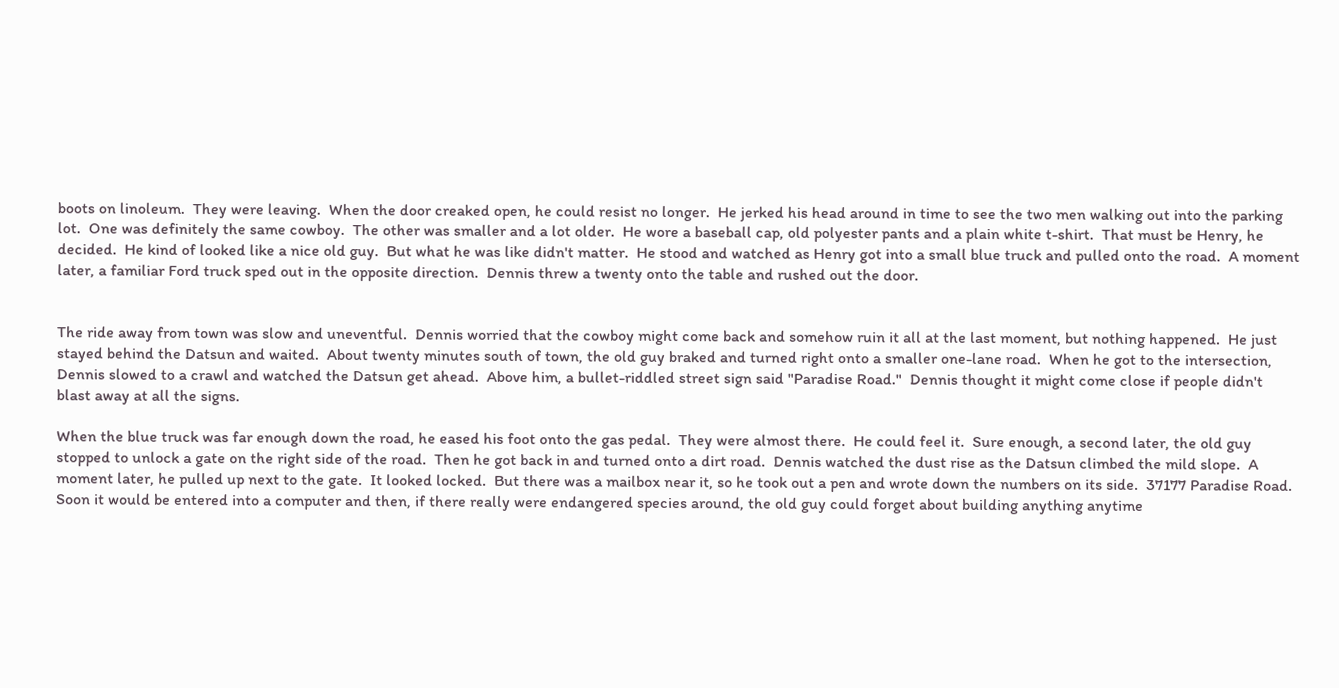boots on linoleum.  They were leaving.  When the door creaked open, he could resist no longer.  He jerked his head around in time to see the two men walking out into the parking lot.  One was definitely the same cowboy.  The other was smaller and a lot older.  He wore a baseball cap, old polyester pants and a plain white t-shirt.  That must be Henry, he decided.  He kind of looked like a nice old guy.  But what he was like didn't matter.  He stood and watched as Henry got into a small blue truck and pulled onto the road.  A moment later, a familiar Ford truck sped out in the opposite direction.  Dennis threw a twenty onto the table and rushed out the door.


The ride away from town was slow and uneventful.  Dennis worried that the cowboy might come back and somehow ruin it all at the last moment, but nothing happened.  He just stayed behind the Datsun and waited.  About twenty minutes south of town, the old guy braked and turned right onto a smaller one-lane road.  When he got to the intersection, Dennis slowed to a crawl and watched the Datsun get ahead.  Above him, a bullet-riddled street sign said "Paradise Road."  Dennis thought it might come close if people didn't blast away at all the signs.

When the blue truck was far enough down the road, he eased his foot onto the gas pedal.  They were almost there.  He could feel it.  Sure enough, a second later, the old guy stopped to unlock a gate on the right side of the road.  Then he got back in and turned onto a dirt road.  Dennis watched the dust rise as the Datsun climbed the mild slope.  A moment later, he pulled up next to the gate.  It looked locked.  But there was a mailbox near it, so he took out a pen and wrote down the numbers on its side.  37177 Paradise Road.  Soon it would be entered into a computer and then, if there really were endangered species around, the old guy could forget about building anything anytime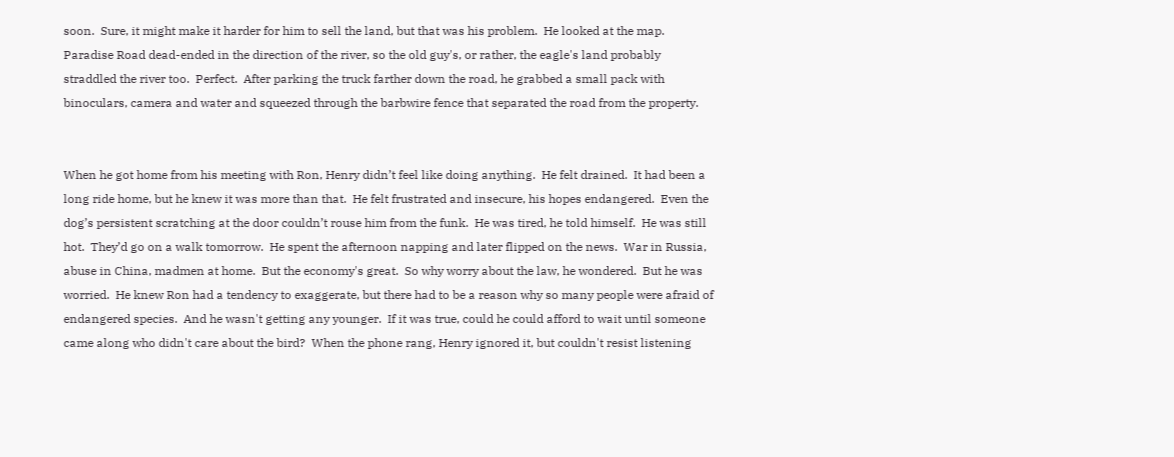soon.  Sure, it might make it harder for him to sell the land, but that was his problem.  He looked at the map.  Paradise Road dead-ended in the direction of the river, so the old guy's, or rather, the eagle's land probably straddled the river too.  Perfect.  After parking the truck farther down the road, he grabbed a small pack with binoculars, camera and water and squeezed through the barbwire fence that separated the road from the property.


When he got home from his meeting with Ron, Henry didn’t feel like doing anything.  He felt drained.  It had been a long ride home, but he knew it was more than that.  He felt frustrated and insecure, his hopes endangered.  Even the dog’s persistent scratching at the door couldn’t rouse him from the funk.  He was tired, he told himself.  He was still hot.  They’d go on a walk tomorrow.  He spent the afternoon napping and later flipped on the news.  War in Russia, abuse in China, madmen at home.  But the economy's great.  So why worry about the law, he wondered.  But he was worried.  He knew Ron had a tendency to exaggerate, but there had to be a reason why so many people were afraid of endangered species.  And he wasn't getting any younger.  If it was true, could he could afford to wait until someone came along who didn't care about the bird?  When the phone rang, Henry ignored it, but couldn't resist listening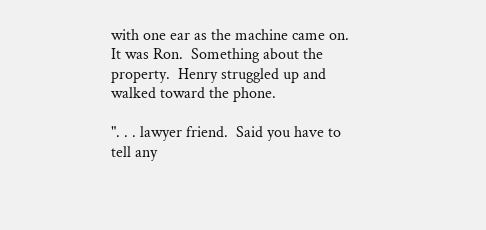with one ear as the machine came on.  It was Ron.  Something about the property.  Henry struggled up and walked toward the phone.

". . . lawyer friend.  Said you have to tell any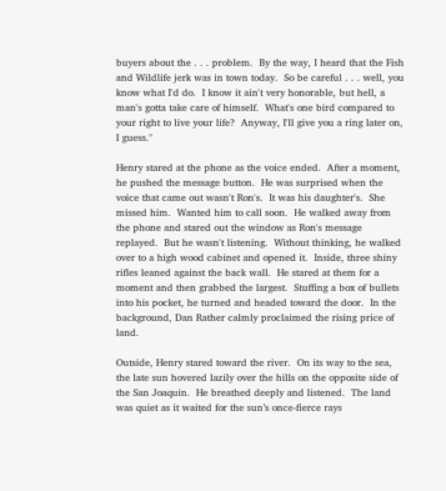buyers about the . . . problem.  By the way, I heard that the Fish and Wildlife jerk was in town today.  So be careful . . . well, you know what I'd do.  I know it ain't very honorable, but hell, a man's gotta take care of himself.  What's one bird compared to your right to live your life?  Anyway, I'll give you a ring later on, I guess."

Henry stared at the phone as the voice ended.  After a moment, he pushed the message button.  He was surprised when the voice that came out wasn't Ron's.  It was his daughter's.  She missed him.  Wanted him to call soon.  He walked away from the phone and stared out the window as Ron's message replayed.  But he wasn't listening.  Without thinking, he walked over to a high wood cabinet and opened it.  Inside, three shiny rifles leaned against the back wall.  He stared at them for a moment and then grabbed the largest.  Stuffing a box of bullets into his pocket, he turned and headed toward the door.  In the background, Dan Rather calmly proclaimed the rising price of land.

Outside, Henry stared toward the river.  On its way to the sea, the late sun hovered lazily over the hills on the opposite side of the San Joaquin.  He breathed deeply and listened.  The land was quiet as it waited for the sun’s once-fierce rays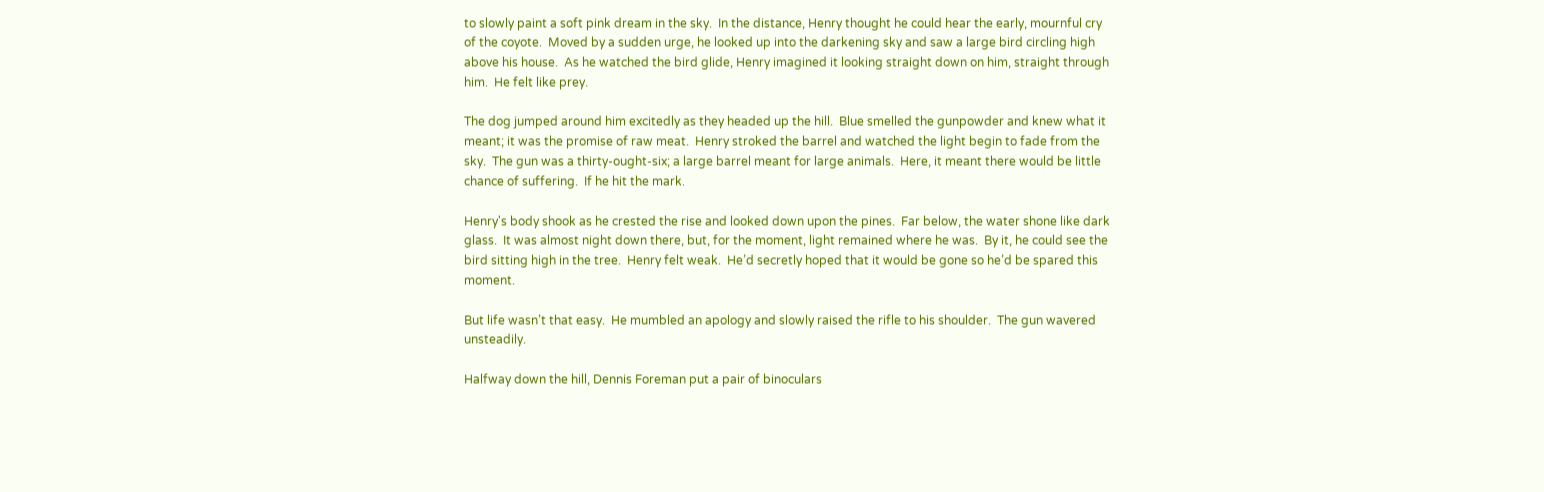to slowly paint a soft pink dream in the sky.  In the distance, Henry thought he could hear the early, mournful cry of the coyote.  Moved by a sudden urge, he looked up into the darkening sky and saw a large bird circling high above his house.  As he watched the bird glide, Henry imagined it looking straight down on him, straight through him.  He felt like prey.

The dog jumped around him excitedly as they headed up the hill.  Blue smelled the gunpowder and knew what it meant; it was the promise of raw meat.  Henry stroked the barrel and watched the light begin to fade from the sky.  The gun was a thirty-ought-six; a large barrel meant for large animals.  Here, it meant there would be little chance of suffering.  If he hit the mark.

Henry's body shook as he crested the rise and looked down upon the pines.  Far below, the water shone like dark glass.  It was almost night down there, but, for the moment, light remained where he was.  By it, he could see the bird sitting high in the tree.  Henry felt weak.  He’d secretly hoped that it would be gone so he’d be spared this moment.

But life wasn’t that easy.  He mumbled an apology and slowly raised the rifle to his shoulder.  The gun wavered unsteadily.

Halfway down the hill, Dennis Foreman put a pair of binoculars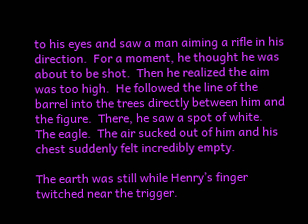to his eyes and saw a man aiming a rifle in his direction.  For a moment, he thought he was about to be shot.  Then he realized the aim was too high.  He followed the line of the barrel into the trees directly between him and the figure.  There, he saw a spot of white.  The eagle.  The air sucked out of him and his chest suddenly felt incredibly empty.

The earth was still while Henry’s finger twitched near the trigger.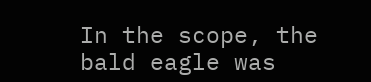In the scope, the bald eagle was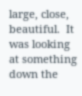large, close, beautiful.  It was looking at something down the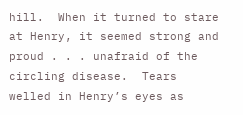hill.  When it turned to stare at Henry, it seemed strong and proud . . . unafraid of the circling disease.  Tears welled in Henry’s eyes as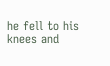he fell to his knees and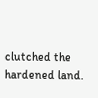clutched the hardened land.